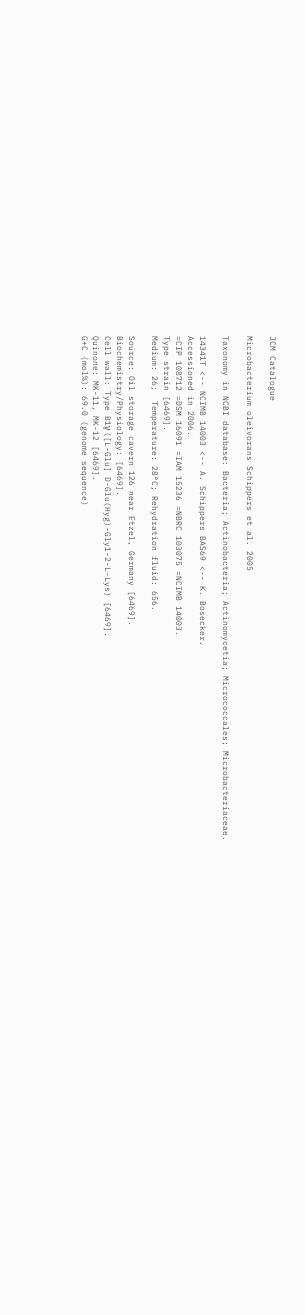JCM Catalogue

Microbacterium oleivorans Schippers et al. 2005

Taxonomy in NCBI database: Bacteria; Actinobacteria; Actinomycetia; Micrococcales; Microbacteriaceae.

14341T <-- NCIMB 14003 <-- A. Schippers BAS69 <-- K. Bosecker.
Accessioned in 2006.
=CIP 108712 =DSM 16091 =IAM 15236 =NBRC 103075 =NCIMB 14003.
Type strain [6469].
Medium: 26;  Temperature: 28°C; Rehydration fluid: 656.

Source: Oil storage cavern 126 near Etzel, Germany [6469].
Biochemistry/Physiology: [6469].
Cell wall: Type B1γ ([L-Glu] D-Glu(Hyg)-Gly1-2-L-Lys) [6469].
Quinone: MK-11, MK-12 [6469].
G+C (mol%): 69.0 (genome sequence)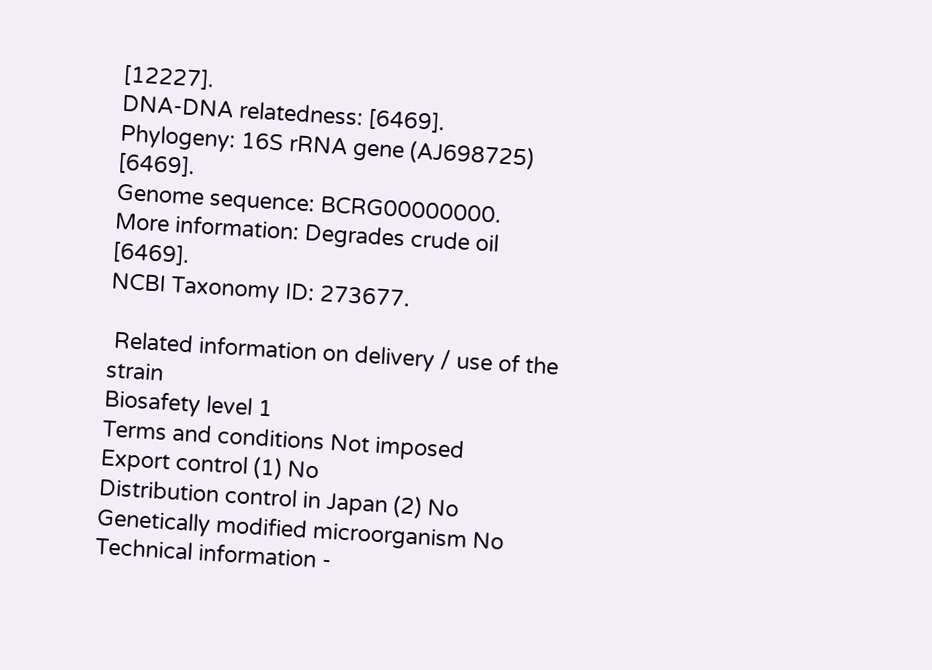[12227].
DNA-DNA relatedness: [6469].
Phylogeny: 16S rRNA gene (AJ698725) [6469].
Genome sequence: BCRG00000000.
More information: Degrades crude oil [6469].
NCBI Taxonomy ID: 273677.

 Related information on delivery / use of the strain
Biosafety level 1
Terms and conditions Not imposed
Export control (1) No
Distribution control in Japan (2) No
Genetically modified microorganism No
Technical information -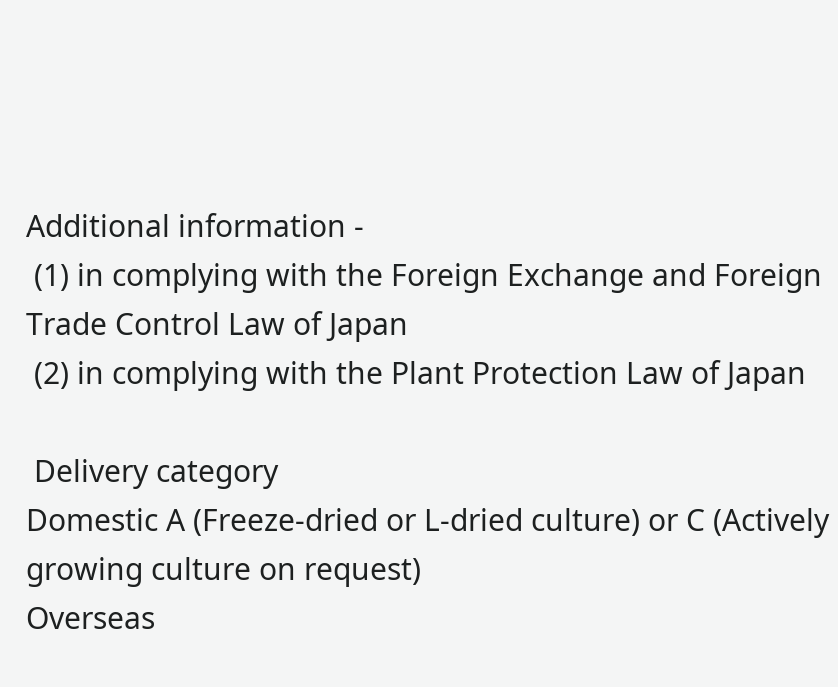Additional information -
 (1) in complying with the Foreign Exchange and Foreign Trade Control Law of Japan
 (2) in complying with the Plant Protection Law of Japan

 Delivery category
Domestic A (Freeze-dried or L-dried culture) or C (Actively growing culture on request)
Overseas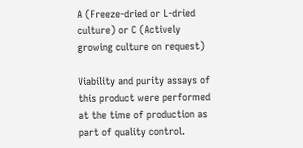A (Freeze-dried or L-dried culture) or C (Actively growing culture on request)

Viability and purity assays of this product were performed at the time of production as part of quality control.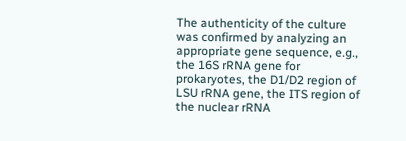The authenticity of the culture was confirmed by analyzing an appropriate gene sequence, e.g., the 16S rRNA gene for prokaryotes, the D1/D2 region of LSU rRNA gene, the ITS region of the nuclear rRNA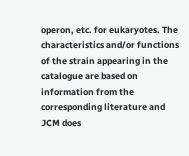operon, etc. for eukaryotes. The characteristics and/or functions of the strain appearing in the catalogue are based on information from the corresponding literature and JCM does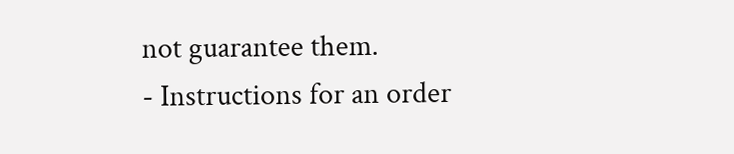not guarantee them.
- Instructions for an order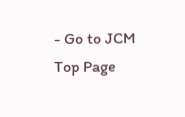- Go to JCM Top Page